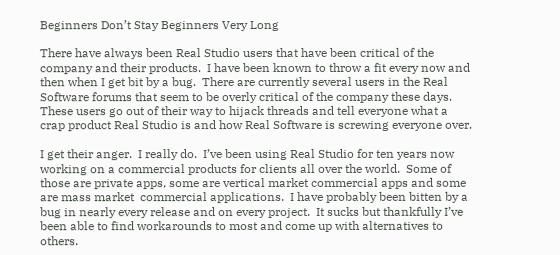Beginners Don’t Stay Beginners Very Long

There have always been Real Studio users that have been critical of the company and their products.  I have been known to throw a fit every now and then when I get bit by a bug.  There are currently several users in the Real Software forums that seem to be overly critical of the company these days.  These users go out of their way to hijack threads and tell everyone what a crap product Real Studio is and how Real Software is screwing everyone over.

I get their anger.  I really do.  I’ve been using Real Studio for ten years now working on a commercial products for clients all over the world.  Some of those are private apps, some are vertical market commercial apps and some are mass market  commercial applications.  I have probably been bitten by a bug in nearly every release and on every project.  It sucks but thankfully I’ve been able to find workarounds to most and come up with alternatives to others.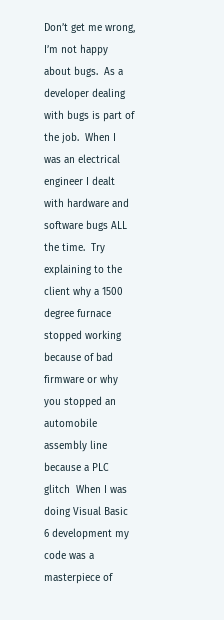Don’t get me wrong, I’m not happy about bugs.  As a developer dealing with bugs is part of the job.  When I was an electrical engineer I dealt with hardware and software bugs ALL the time.  Try explaining to the client why a 1500 degree furnace stopped working because of bad firmware or why you stopped an automobile assembly line because a PLC glitch  When I was doing Visual Basic 6 development my code was a masterpiece of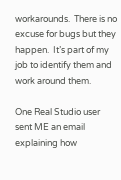workarounds.  There is no excuse for bugs but they happen.  It’s part of my job to identify them and work around them.

One Real Studio user sent ME an email explaining how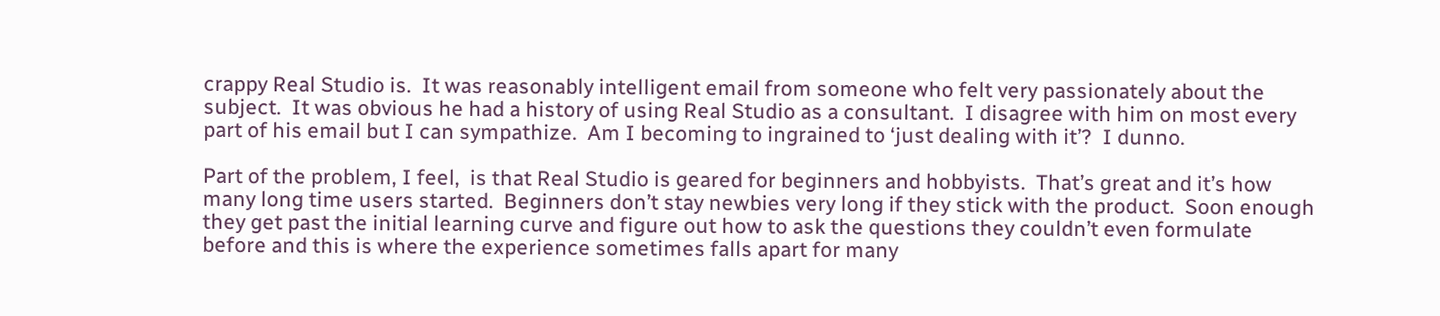crappy Real Studio is.  It was reasonably intelligent email from someone who felt very passionately about the subject.  It was obvious he had a history of using Real Studio as a consultant.  I disagree with him on most every part of his email but I can sympathize.  Am I becoming to ingrained to ‘just dealing with it’?  I dunno.

Part of the problem, I feel,  is that Real Studio is geared for beginners and hobbyists.  That’s great and it’s how many long time users started.  Beginners don’t stay newbies very long if they stick with the product.  Soon enough they get past the initial learning curve and figure out how to ask the questions they couldn’t even formulate before and this is where the experience sometimes falls apart for many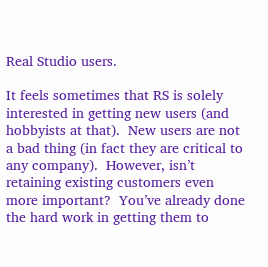Real Studio users.

It feels sometimes that RS is solely interested in getting new users (and hobbyists at that).  New users are not a bad thing (in fact they are critical to any company).  However, isn’t retaining existing customers even more important?  You’ve already done the hard work in getting them to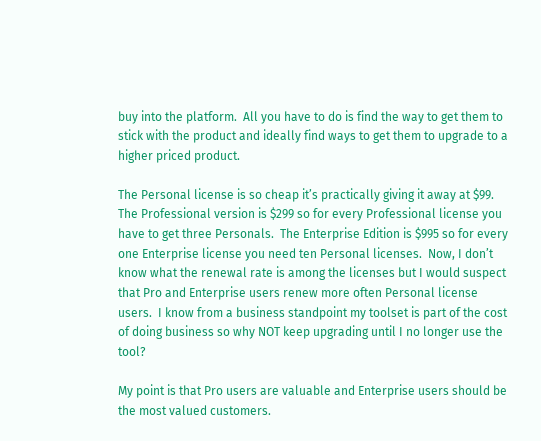buy into the platform.  All you have to do is find the way to get them to stick with the product and ideally find ways to get them to upgrade to a higher priced product.

The Personal license is so cheap it’s practically giving it away at $99.  The Professional version is $299 so for every Professional license you have to get three Personals.  The Enterprise Edition is $995 so for every one Enterprise license you need ten Personal licenses.  Now, I don’t know what the renewal rate is among the licenses but I would suspect that Pro and Enterprise users renew more often Personal license users.  I know from a business standpoint my toolset is part of the cost of doing business so why NOT keep upgrading until I no longer use the tool?

My point is that Pro users are valuable and Enterprise users should be the most valued customers.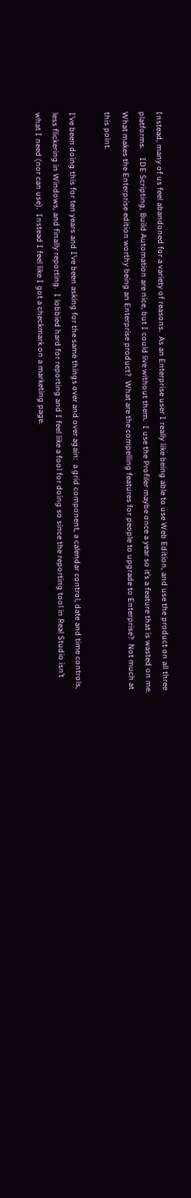Instead, many of us feel abandoned for a variety of reasons.  As an Enterprise user I really like being able to use Web Edition, and use the product on all three platforms.    IDE Scripting, Build Automation are nice, but I could live without them.  I use the Profiler maybe once a year so it’s a feature that is wasted on me.  What makes the Enterprise edition worthy being an Enterprise product?  What are the compelling features for people to upgrade to Enterprise?  Not much at this point.

I’ve been doing this for ten years and I’ve been asking for the same things over and over again:  a grid component, a calendar control, date and time controls, less flickering in Windows, and finally reporting.  I lobbied hard for reporting and I feel like a fool for doing so since the reporting tool in Real Studio isn’t what I need (nor can use).  Instead I feel like I got a checkmark on a marketing page.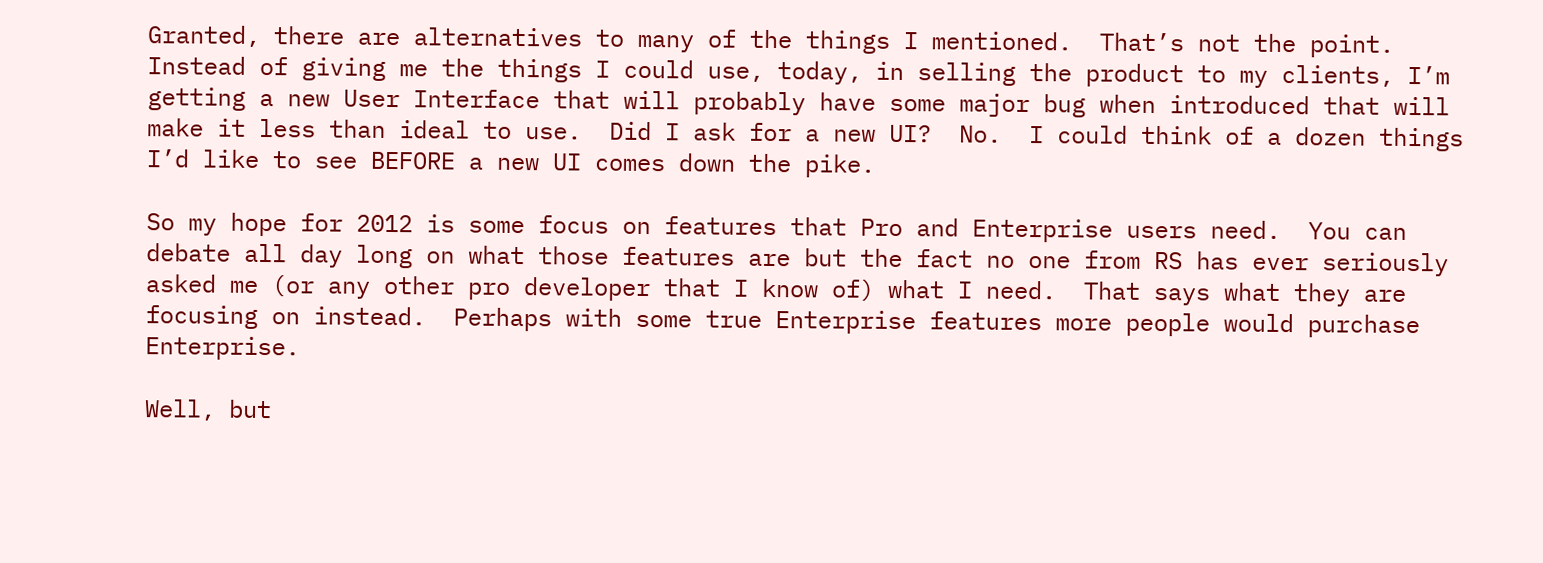Granted, there are alternatives to many of the things I mentioned.  That’s not the point.  Instead of giving me the things I could use, today, in selling the product to my clients, I’m getting a new User Interface that will probably have some major bug when introduced that will make it less than ideal to use.  Did I ask for a new UI?  No.  I could think of a dozen things I’d like to see BEFORE a new UI comes down the pike.

So my hope for 2012 is some focus on features that Pro and Enterprise users need.  You can debate all day long on what those features are but the fact no one from RS has ever seriously asked me (or any other pro developer that I know of) what I need.  That says what they are focusing on instead.  Perhaps with some true Enterprise features more people would purchase Enterprise.

Well, but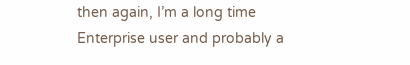then again, I’m a long time Enterprise user and probably a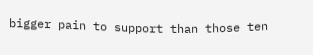bigger pain to support than those ten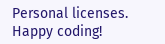Personal licenses.  Happy coding!